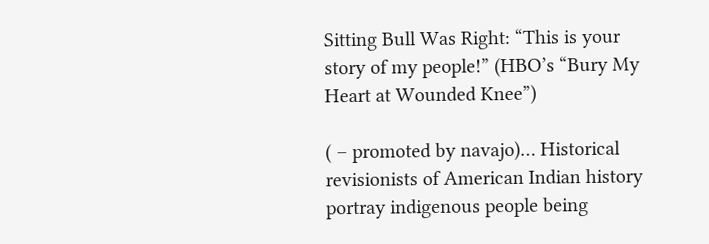Sitting Bull Was Right: “This is your story of my people!” (HBO’s “Bury My Heart at Wounded Knee”)

( – promoted by navajo)… Historical revisionists of American Indian history portray indigenous people being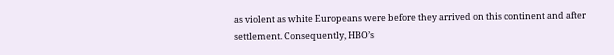as violent as white Europeans were before they arrived on this continent and after settlement. Consequently, HBO’s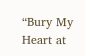“Bury My Heart at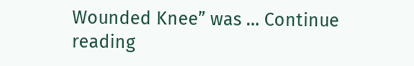Wounded Knee” was … Continue reading